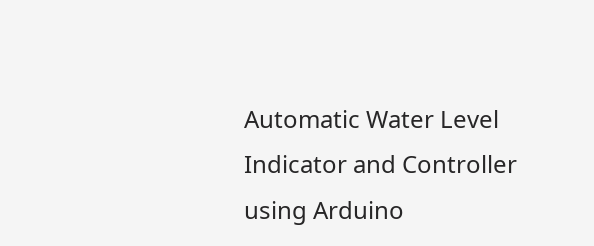Automatic Water Level Indicator and Controller using Arduino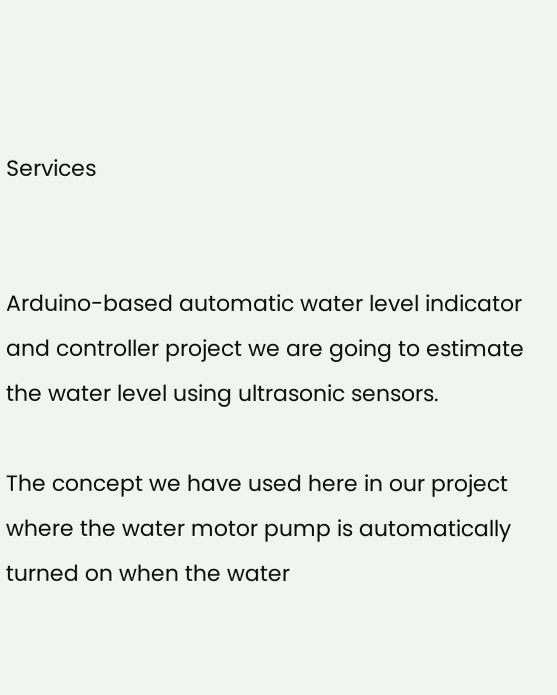Services


Arduino-based automatic water level indicator and controller project we are going to estimate the water level using ultrasonic sensors.

The concept we have used here in our project where the water motor pump is automatically turned on when the water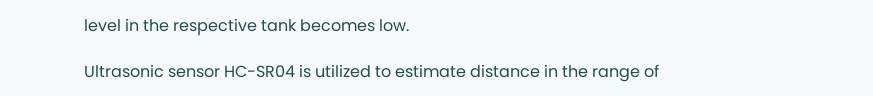level in the respective tank becomes low.

Ultrasonic sensor HC-SR04 is utilized to estimate distance in the range of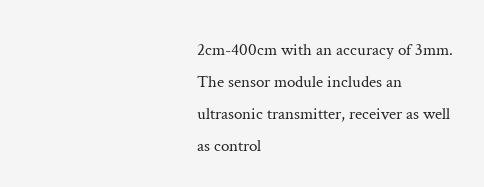2cm-400cm with an accuracy of 3mm. The sensor module includes an ultrasonic transmitter, receiver as well as control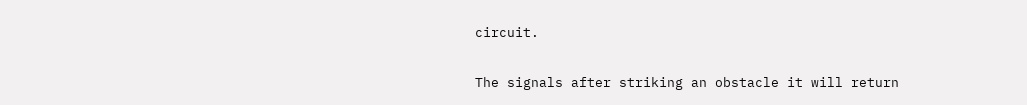circuit.

The signals after striking an obstacle it will return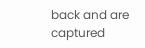back and are captured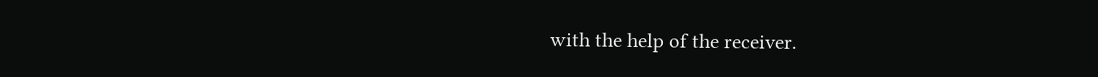with the help of the receiver.